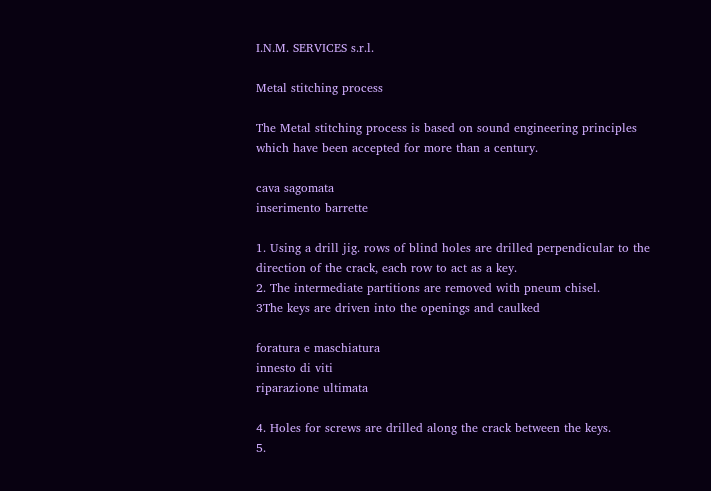I.N.M. SERVICES s.r.l.

Metal stitching process

The Metal stitching process is based on sound engineering principles which have been accepted for more than a century.

cava sagomata
inserimento barrette

1. Using a drill jig. rows of blind holes are drilled perpendicular to the direction of the crack, each row to act as a key.
2. The intermediate partitions are removed with pneum chisel.
3The keys are driven into the openings and caulked

foratura e maschiatura
innesto di viti
riparazione ultimata

4. Holes for screws are drilled along the crack between the keys.
5.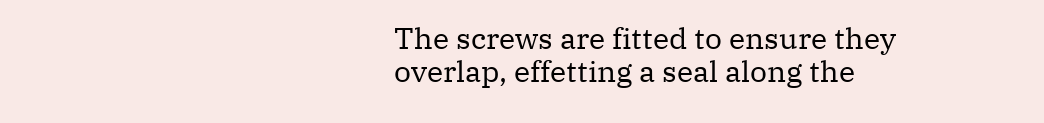The screws are fitted to ensure they overlap, effetting a seal along the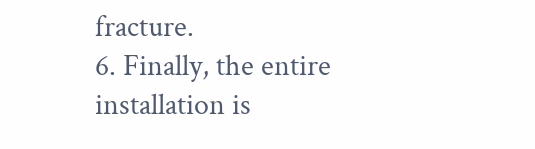fracture.
6. Finally, the entire installation is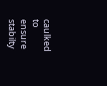caulked to ensure stabilty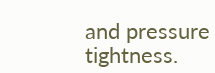and pressure tightness.